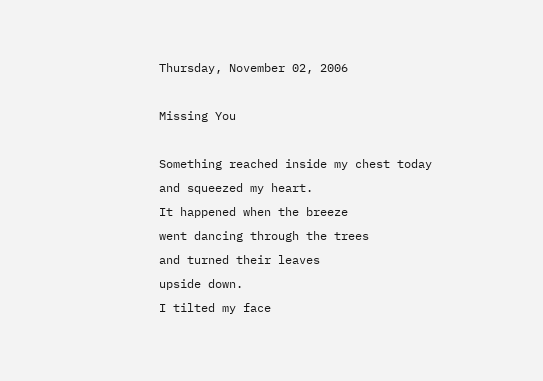Thursday, November 02, 2006

Missing You

Something reached inside my chest today
and squeezed my heart.
It happened when the breeze
went dancing through the trees
and turned their leaves
upside down.
I tilted my face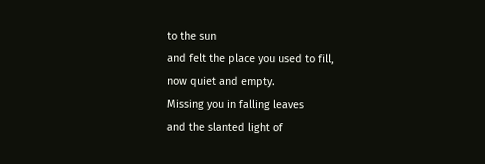to the sun
and felt the place you used to fill,
now quiet and empty.
Missing you in falling leaves
and the slanted light of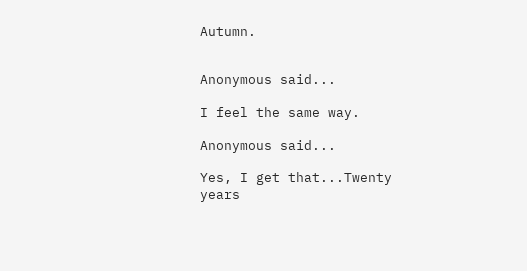Autumn.


Anonymous said...

I feel the same way.

Anonymous said...

Yes, I get that...Twenty years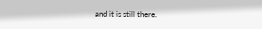and it is still there.